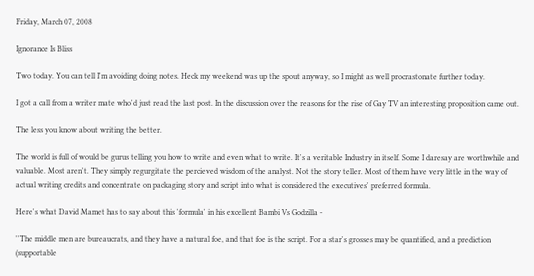Friday, March 07, 2008

Ignorance Is Bliss

Two today. You can tell I'm avoiding doing notes. Heck my weekend was up the spout anyway, so I might as well procrastonate further today.

I got a call from a writer mate who'd just read the last post. In the discussion over the reasons for the rise of Gay TV an interesting proposition came out.

The less you know about writing the better.

The world is full of would be gurus telling you how to write and even what to write. It's a veritable Industry in itself. Some I daresay are worthwhile and valuable. Most aren't. They simply regurgitate the percieved wisdom of the analyst. Not the story teller. Most of them have very little in the way of actual writing credits and concentrate on packaging story and script into what is considered the executives' preferred formula.

Here's what David Mamet has to say about this 'formula' in his excellent Bambi Vs Godzilla -

''The middle men are bureaucrats, and they have a natural foe, and that foe is the script. For a star's grosses may be quantified, and a prediction (supportable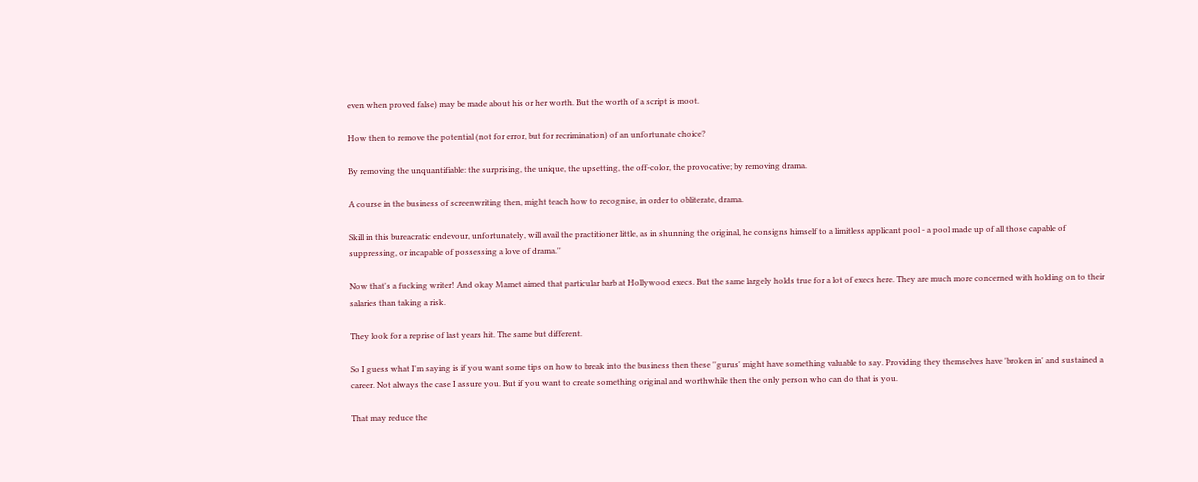even when proved false) may be made about his or her worth. But the worth of a script is moot.

How then to remove the potential (not for error, but for recrimination) of an unfortunate choice?

By removing the unquantifiable: the surprising, the unique, the upsetting, the off-color, the provocative; by removing drama.

A course in the business of screenwriting then, might teach how to recognise, in order to obliterate, drama.

Skill in this bureacratic endevour, unfortunately, will avail the practitioner little, as in shunning the original, he consigns himself to a limitless applicant pool - a pool made up of all those capable of suppressing, or incapable of possessing a love of drama.''

Now that's a fucking writer! And okay Mamet aimed that particular barb at Hollywood execs. But the same largely holds true for a lot of execs here. They are much more concerned with holding on to their salaries than taking a risk.

They look for a reprise of last years hit. The same but different.

So I guess what I'm saying is if you want some tips on how to break into the business then these ''gurus' might have something valuable to say. Providing they themselves have 'broken in' and sustained a career. Not always the case I assure you. But if you want to create something original and worthwhile then the only person who can do that is you.

That may reduce the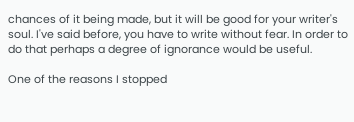chances of it being made, but it will be good for your writer's soul. I've said before, you have to write without fear. In order to do that perhaps a degree of ignorance would be useful.

One of the reasons I stopped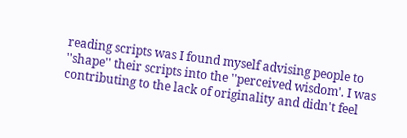reading scripts was I found myself advising people to ''shape'' their scripts into the ''perceived wisdom'. I was contributing to the lack of originality and didn't feel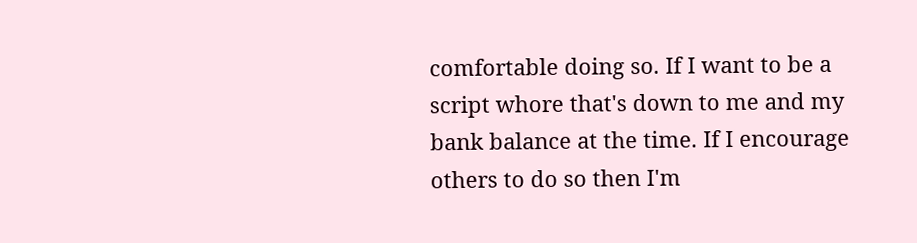comfortable doing so. If I want to be a script whore that's down to me and my bank balance at the time. If I encourage others to do so then I'm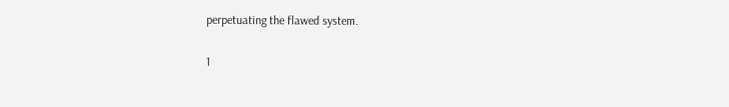perpetuating the flawed system.

1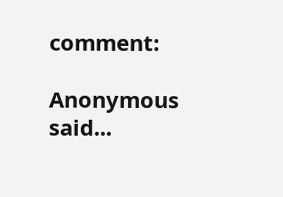comment:

Anonymous said...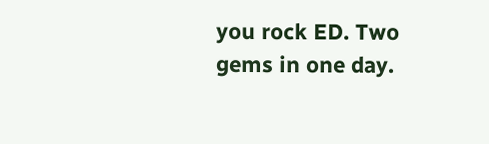you rock ED. Two gems in one day.